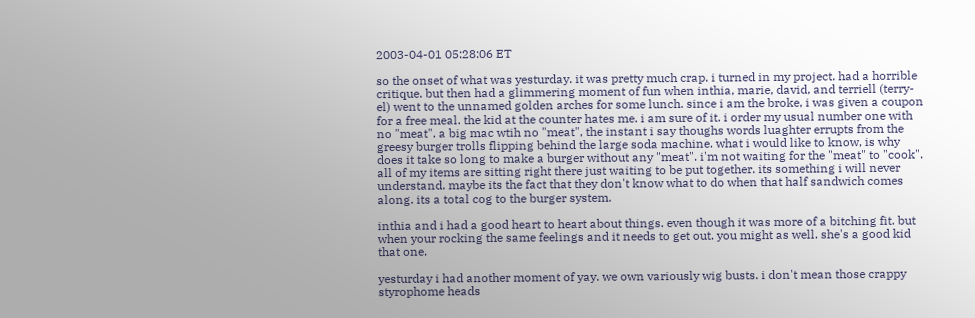2003-04-01 05:28:06 ET

so the onset of what was yesturday. it was pretty much crap. i turned in my project. had a horrible critique. but then had a glimmering moment of fun when inthia, marie, david, and terriell (terry-el) went to the unnamed golden arches for some lunch. since i am the broke, i was given a coupon for a free meal. the kid at the counter hates me. i am sure of it. i order my usual number one with no "meat". a big mac wtih no "meat", the instant i say thoughs words luaghter errupts from the greesy burger trolls flipping behind the large soda machine. what i would like to know, is why does it take so long to make a burger without any "meat". i'm not waiting for the "meat" to "cook". all of my items are sitting right there just waiting to be put together. its something i will never understand. maybe its the fact that they don't know what to do when that half sandwich comes along. its a total cog to the burger system.

inthia and i had a good heart to heart about things. even though it was more of a bitching fit. but when your rocking the same feelings and it needs to get out. you might as well. she's a good kid that one.

yesturday i had another moment of yay. we own variously wig busts. i don't mean those crappy styrophome heads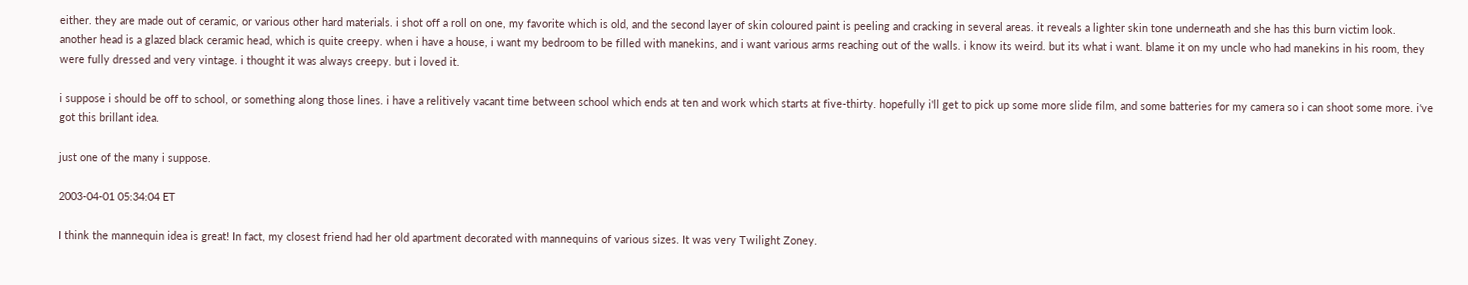either. they are made out of ceramic, or various other hard materials. i shot off a roll on one, my favorite which is old, and the second layer of skin coloured paint is peeling and cracking in several areas. it reveals a lighter skin tone underneath and she has this burn victim look. another head is a glazed black ceramic head, which is quite creepy. when i have a house, i want my bedroom to be filled with manekins, and i want various arms reaching out of the walls. i know its weird. but its what i want. blame it on my uncle who had manekins in his room, they were fully dressed and very vintage. i thought it was always creepy. but i loved it.

i suppose i should be off to school, or something along those lines. i have a relitively vacant time between school which ends at ten and work which starts at five-thirty. hopefully i'll get to pick up some more slide film, and some batteries for my camera so i can shoot some more. i've got this brillant idea.

just one of the many i suppose.

2003-04-01 05:34:04 ET

I think the mannequin idea is great! In fact, my closest friend had her old apartment decorated with mannequins of various sizes. It was very Twilight Zoney.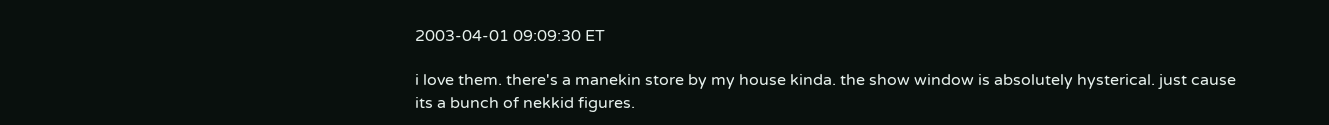2003-04-01 09:09:30 ET

i love them. there's a manekin store by my house kinda. the show window is absolutely hysterical. just cause its a bunch of nekkid figures.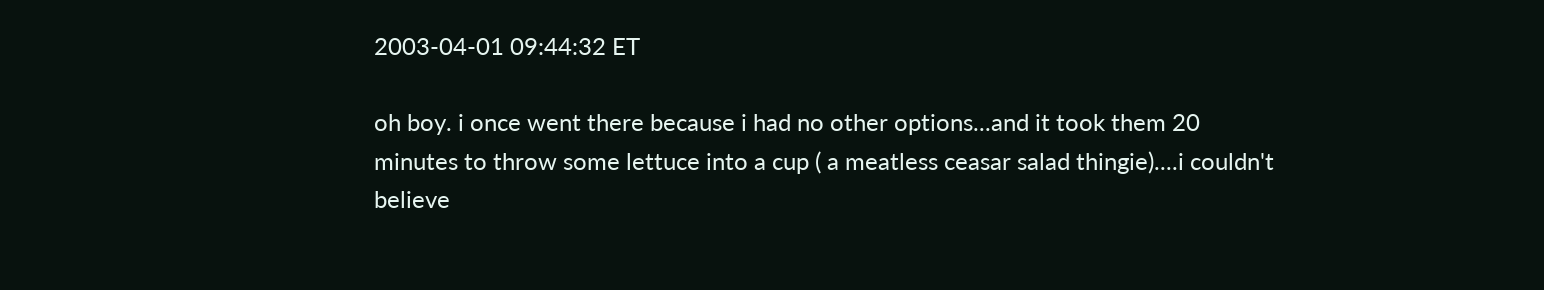2003-04-01 09:44:32 ET

oh boy. i once went there because i had no other options...and it took them 20 minutes to throw some lettuce into a cup ( a meatless ceasar salad thingie)....i couldn't believe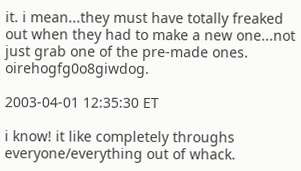it. i mean...they must have totally freaked out when they had to make a new one...not just grab one of the pre-made ones. oirehogfg0o8giwdog.

2003-04-01 12:35:30 ET

i know! it like completely throughs everyone/everything out of whack.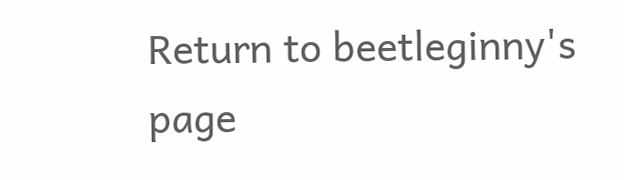Return to beetleginny's page